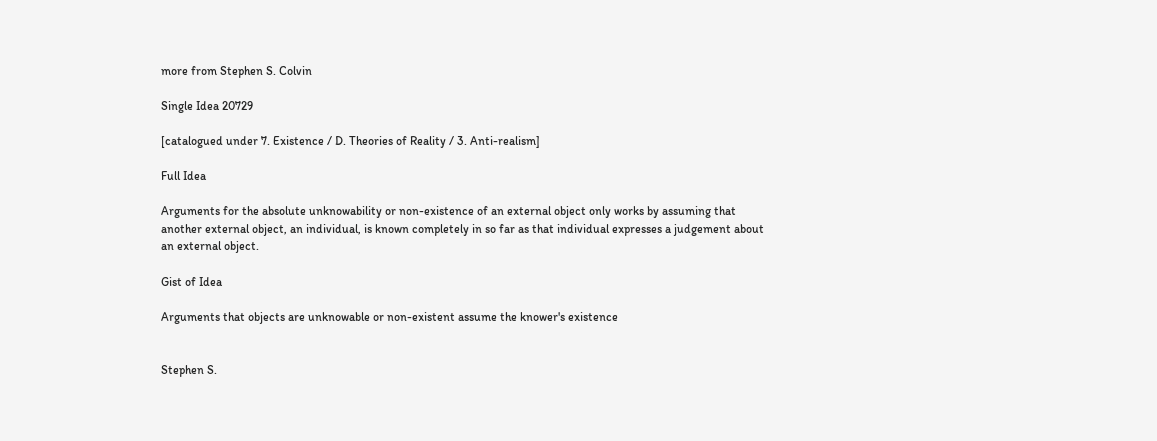more from Stephen S. Colvin

Single Idea 20729

[catalogued under 7. Existence / D. Theories of Reality / 3. Anti-realism]

Full Idea

Arguments for the absolute unknowability or non-existence of an external object only works by assuming that another external object, an individual, is known completely in so far as that individual expresses a judgement about an external object.

Gist of Idea

Arguments that objects are unknowable or non-existent assume the knower's existence


Stephen S.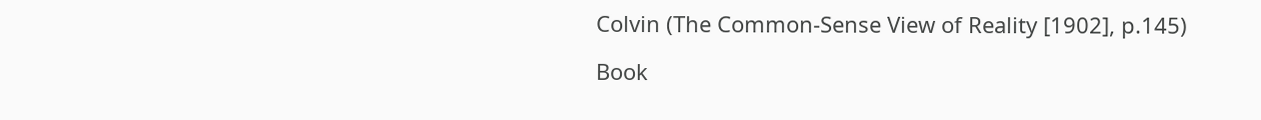Colvin (The Common-Sense View of Reality [1902], p.145)

Book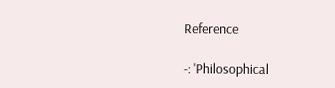Reference

-: 'Philosophical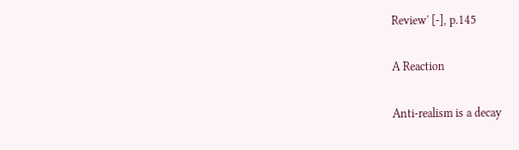Review' [-], p.145

A Reaction

Anti-realism is a decay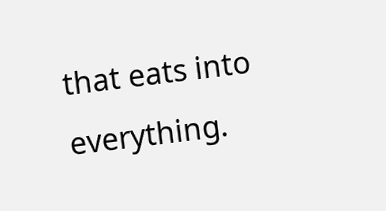that eats into everything.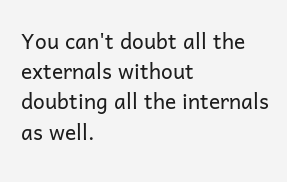You can't doubt all the externals without doubting all the internals as well.